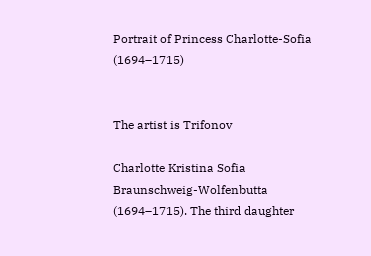Portrait of Princess Charlotte-Sofia (1694–1715)


The artist is Trifonov

Charlotte Kristina Sofia Braunschweig-Wolfenbutta (1694–1715). The third daughter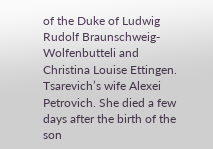of the Duke of Ludwig Rudolf Braunschweig-Wolfenbutteli and Christina Louise Ettingen. Tsarevich’s wife Alexei Petrovich. She died a few days after the birth of the son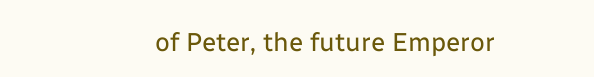of Peter, the future Emperor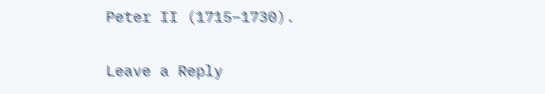Peter II (1715–1730).

Leave a Reply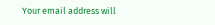Your email address will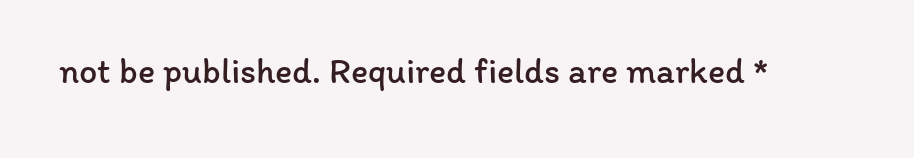not be published. Required fields are marked *